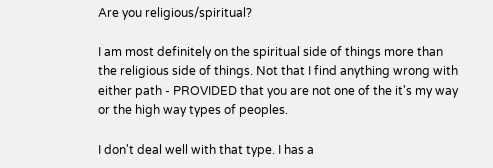Are you religious/spiritual?

I am most definitely on the spiritual side of things more than the religious side of things. Not that I find anything wrong with either path - PROVIDED that you are not one of the it's my way or the high way types of peoples.

I don't deal well with that type. I has a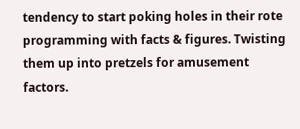tendency to start poking holes in their rote programming with facts & figures. Twisting them up into pretzels for amusement factors.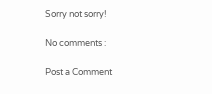Sorry not sorry!

No comments :

Post a Comment